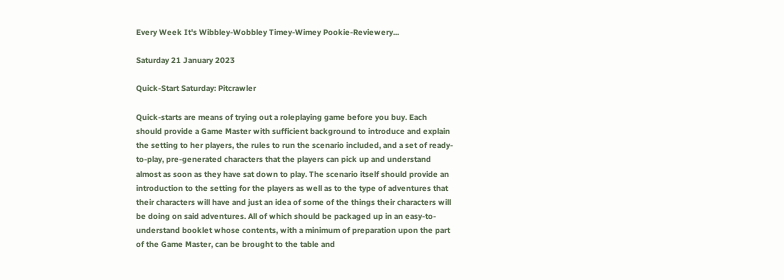Every Week It's Wibbley-Wobbley Timey-Wimey Pookie-Reviewery...

Saturday 21 January 2023

Quick-Start Saturday: Pitcrawler

Quick-starts are means of trying out a roleplaying game before you buy. Each should provide a Game Master with sufficient background to introduce and explain the setting to her players, the rules to run the scenario included, and a set of ready-to-play, pre-generated characters that the players can pick up and understand almost as soon as they have sat down to play. The scenario itself should provide an introduction to the setting for the players as well as to the type of adventures that their characters will have and just an idea of some of the things their characters will be doing on said adventures. All of which should be packaged up in an easy-to-understand booklet whose contents, with a minimum of preparation upon the part of the Game Master, can be brought to the table and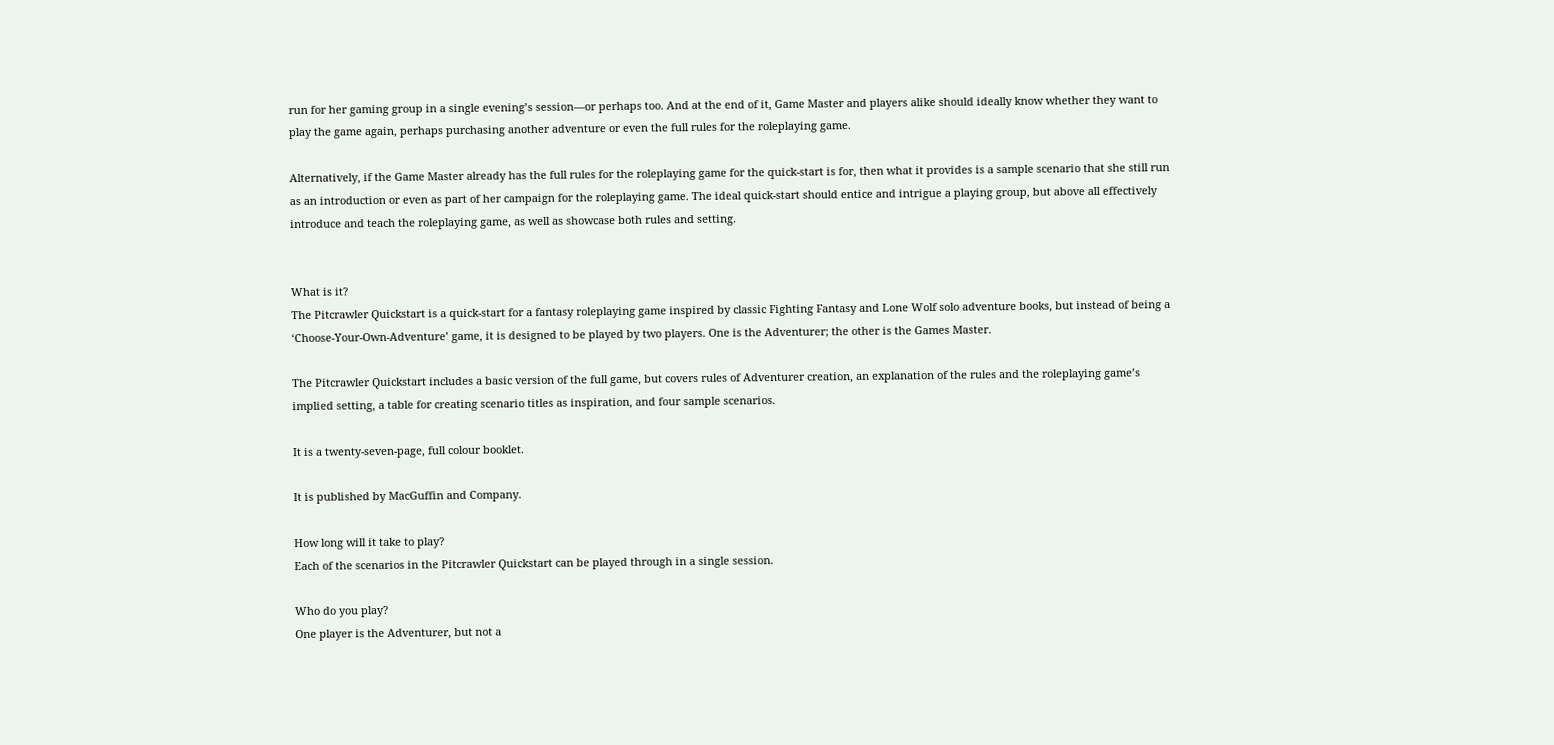run for her gaming group in a single evening’s session—or perhaps too. And at the end of it, Game Master and players alike should ideally know whether they want to play the game again, perhaps purchasing another adventure or even the full rules for the roleplaying game.

Alternatively, if the Game Master already has the full rules for the roleplaying game for the quick-start is for, then what it provides is a sample scenario that she still run as an introduction or even as part of her campaign for the roleplaying game. The ideal quick-start should entice and intrigue a playing group, but above all effectively introduce and teach the roleplaying game, as well as showcase both rules and setting.


What is it?
The Pitcrawler Quickstart is a quick-start for a fantasy roleplaying game inspired by classic Fighting Fantasy and Lone Wolf solo adventure books, but instead of being a ‘Choose-Your-Own-Adventure’ game, it is designed to be played by two players. One is the Adventurer; the other is the Games Master.

The Pitcrawler Quickstart includes a basic version of the full game, but covers rules of Adventurer creation, an explanation of the rules and the roleplaying game’s implied setting, a table for creating scenario titles as inspiration, and four sample scenarios.

It is a twenty-seven-page, full colour booklet.

It is published by MacGuffin and Company.

How long will it take to play?
Each of the scenarios in the Pitcrawler Quickstart can be played through in a single session.

Who do you play?
One player is the Adventurer, but not a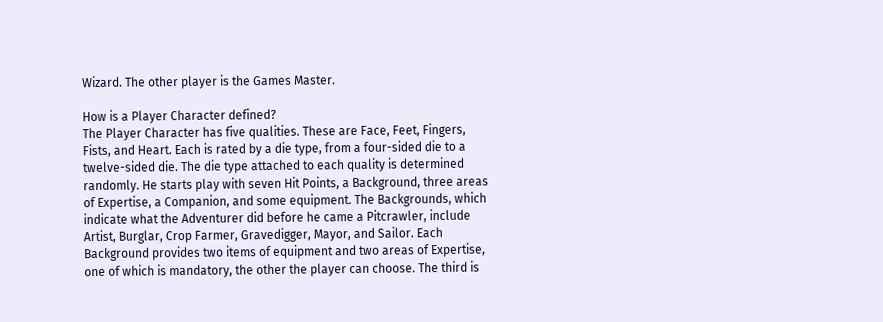Wizard. The other player is the Games Master.

How is a Player Character defined?
The Player Character has five qualities. These are Face, Feet, Fingers, Fists, and Heart. Each is rated by a die type, from a four-sided die to a twelve-sided die. The die type attached to each quality is determined randomly. He starts play with seven Hit Points, a Background, three areas of Expertise, a Companion, and some equipment. The Backgrounds, which indicate what the Adventurer did before he came a Pitcrawler, include Artist, Burglar, Crop Farmer, Gravedigger, Mayor, and Sailor. Each Background provides two items of equipment and two areas of Expertise, one of which is mandatory, the other the player can choose. The third is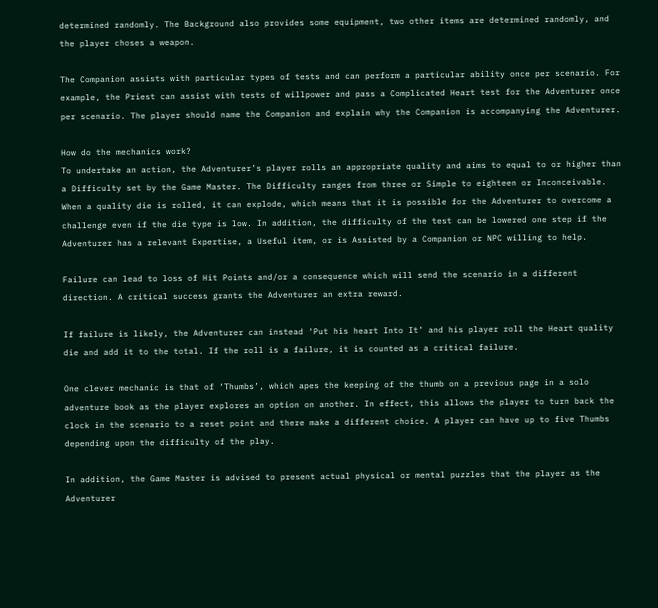determined randomly. The Background also provides some equipment, two other items are determined randomly, and the player choses a weapon.

The Companion assists with particular types of tests and can perform a particular ability once per scenario. For example, the Priest can assist with tests of willpower and pass a Complicated Heart test for the Adventurer once per scenario. The player should name the Companion and explain why the Companion is accompanying the Adventurer.

How do the mechanics work?
To undertake an action, the Adventurer’s player rolls an appropriate quality and aims to equal to or higher than a Difficulty set by the Game Master. The Difficulty ranges from three or Simple to eighteen or Inconceivable. When a quality die is rolled, it can explode, which means that it is possible for the Adventurer to overcome a challenge even if the die type is low. In addition, the difficulty of the test can be lowered one step if the Adventurer has a relevant Expertise, a Useful item, or is Assisted by a Companion or NPC willing to help.

Failure can lead to loss of Hit Points and/or a consequence which will send the scenario in a different direction. A critical success grants the Adventurer an extra reward.

If failure is likely, the Adventurer can instead ‘Put his heart Into It’ and his player roll the Heart quality die and add it to the total. If the roll is a failure, it is counted as a critical failure.

One clever mechanic is that of ‘Thumbs’, which apes the keeping of the thumb on a previous page in a solo adventure book as the player explores an option on another. In effect, this allows the player to turn back the clock in the scenario to a reset point and there make a different choice. A player can have up to five Thumbs depending upon the difficulty of the play.

In addition, the Game Master is advised to present actual physical or mental puzzles that the player as the Adventurer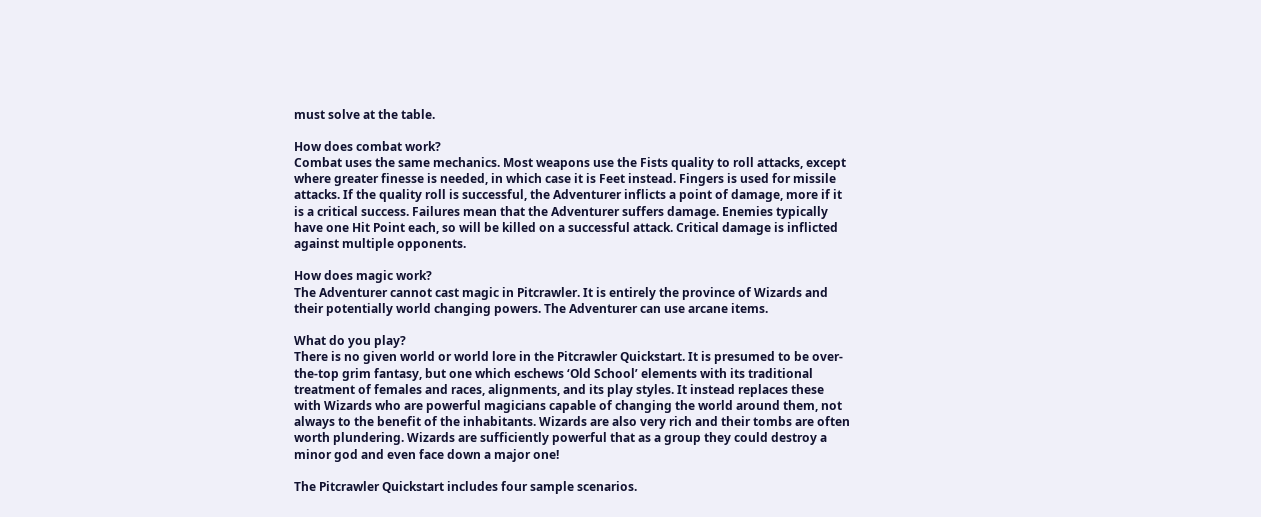must solve at the table.

How does combat work?
Combat uses the same mechanics. Most weapons use the Fists quality to roll attacks, except where greater finesse is needed, in which case it is Feet instead. Fingers is used for missile attacks. If the quality roll is successful, the Adventurer inflicts a point of damage, more if it is a critical success. Failures mean that the Adventurer suffers damage. Enemies typically have one Hit Point each, so will be killed on a successful attack. Critical damage is inflicted against multiple opponents.

How does magic work?
The Adventurer cannot cast magic in Pitcrawler. It is entirely the province of Wizards and their potentially world changing powers. The Adventurer can use arcane items.

What do you play?
There is no given world or world lore in the Pitcrawler Quickstart. It is presumed to be over-the-top grim fantasy, but one which eschews ‘Old School’ elements with its traditional treatment of females and races, alignments, and its play styles. It instead replaces these with Wizards who are powerful magicians capable of changing the world around them, not always to the benefit of the inhabitants. Wizards are also very rich and their tombs are often worth plundering. Wizards are sufficiently powerful that as a group they could destroy a minor god and even face down a major one!

The Pitcrawler Quickstart includes four sample scenarios.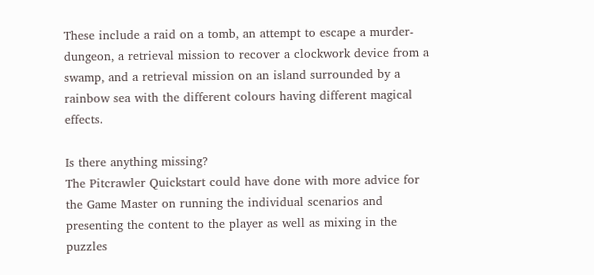These include a raid on a tomb, an attempt to escape a murder-dungeon, a retrieval mission to recover a clockwork device from a swamp, and a retrieval mission on an island surrounded by a rainbow sea with the different colours having different magical effects.

Is there anything missing?
The Pitcrawler Quickstart could have done with more advice for the Game Master on running the individual scenarios and presenting the content to the player as well as mixing in the puzzles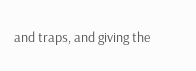and traps, and giving the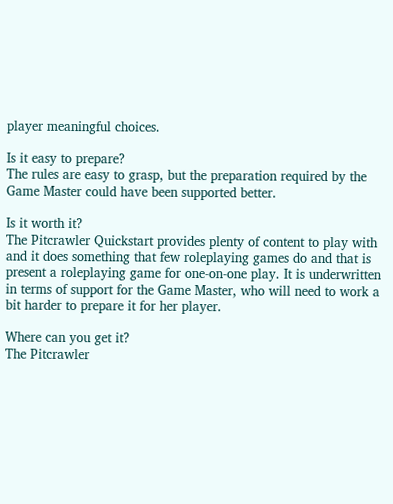player meaningful choices.

Is it easy to prepare?
The rules are easy to grasp, but the preparation required by the Game Master could have been supported better.

Is it worth it?
The Pitcrawler Quickstart provides plenty of content to play with and it does something that few roleplaying games do and that is present a roleplaying game for one-on-one play. It is underwritten in terms of support for the Game Master, who will need to work a bit harder to prepare it for her player.

Where can you get it?
The Pitcrawler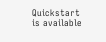Quickstart is available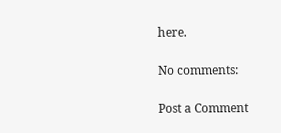here.

No comments:

Post a Comment